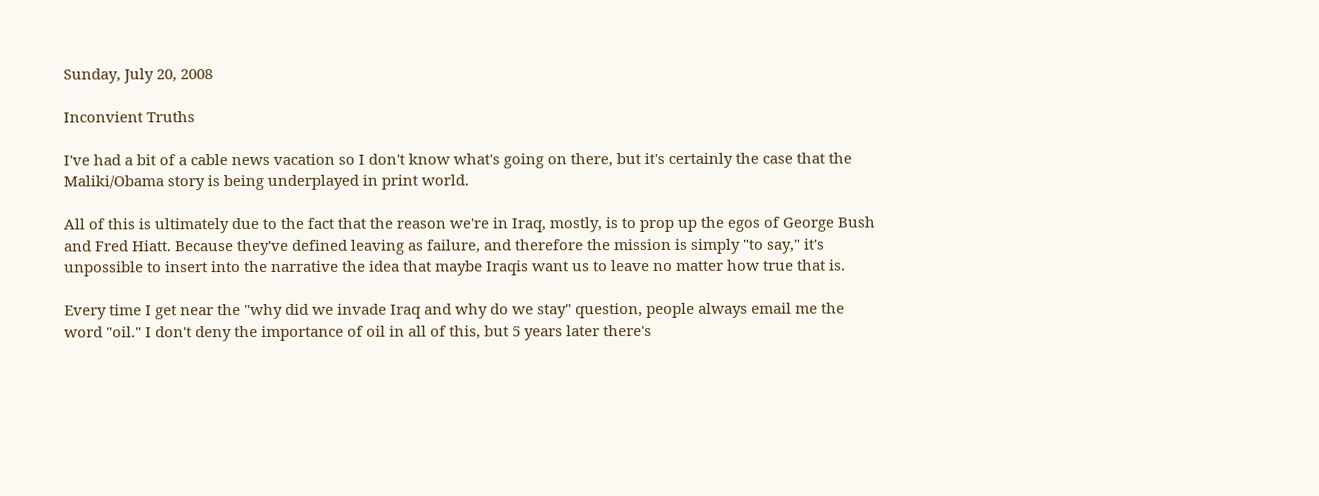Sunday, July 20, 2008

Inconvient Truths

I've had a bit of a cable news vacation so I don't know what's going on there, but it's certainly the case that the Maliki/Obama story is being underplayed in print world.

All of this is ultimately due to the fact that the reason we're in Iraq, mostly, is to prop up the egos of George Bush and Fred Hiatt. Because they've defined leaving as failure, and therefore the mission is simply "to say," it's unpossible to insert into the narrative the idea that maybe Iraqis want us to leave no matter how true that is.

Every time I get near the "why did we invade Iraq and why do we stay" question, people always email me the word "oil." I don't deny the importance of oil in all of this, but 5 years later there's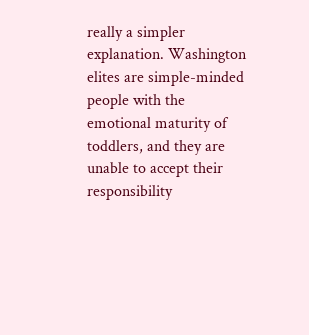really a simpler explanation. Washington elites are simple-minded people with the emotional maturity of toddlers, and they are unable to accept their responsibility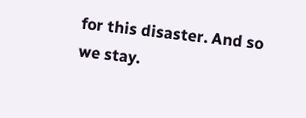for this disaster. And so we stay.